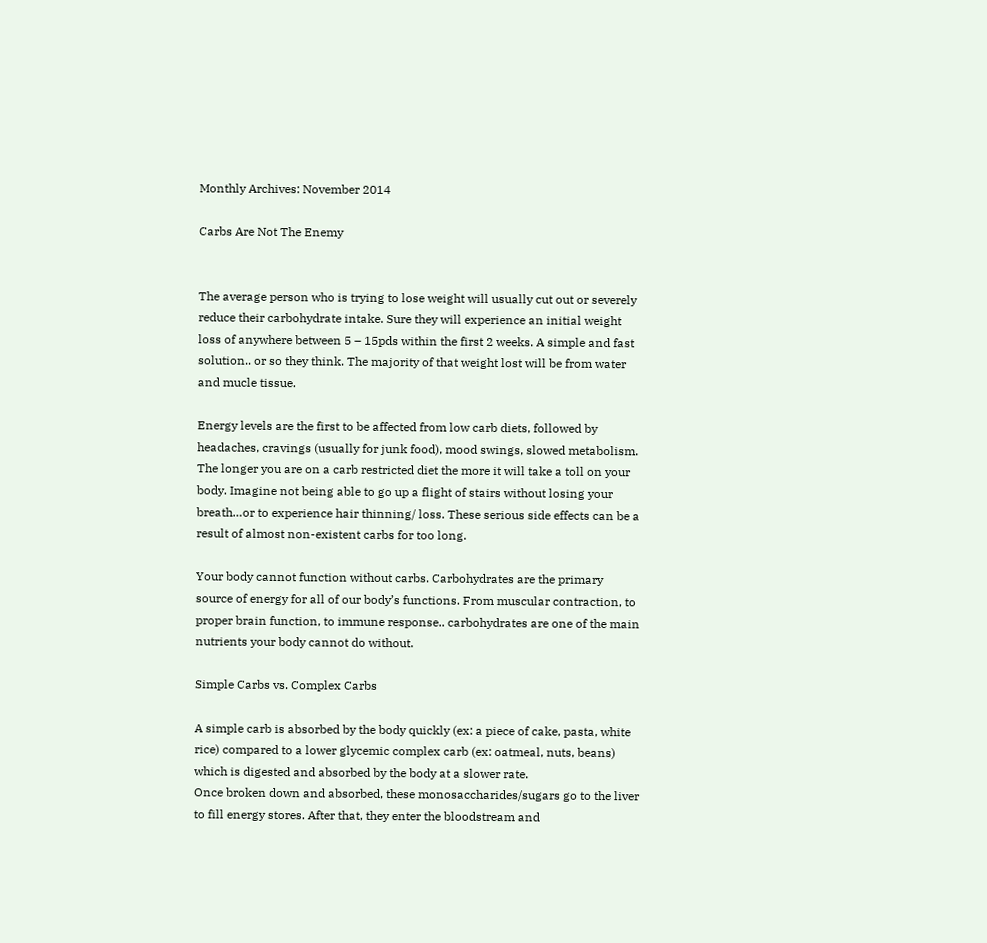Monthly Archives: November 2014

Carbs Are Not The Enemy


The average person who is trying to lose weight will usually cut out or severely reduce their carbohydrate intake. Sure they will experience an initial weight loss of anywhere between 5 – 15pds within the first 2 weeks. A simple and fast solution.. or so they think. The majority of that weight lost will be from water and mucle tissue.

Energy levels are the first to be affected from low carb diets, followed by headaches, cravings (usually for junk food), mood swings, slowed metabolism. The longer you are on a carb restricted diet the more it will take a toll on your body. Imagine not being able to go up a flight of stairs without losing your breath…or to experience hair thinning/ loss. These serious side effects can be a result of almost non-existent carbs for too long.

Your body cannot function without carbs. Carbohydrates are the primary source of energy for all of our body’s functions. From muscular contraction, to proper brain function, to immune response.. carbohydrates are one of the main nutrients your body cannot do without.

Simple Carbs vs. Complex Carbs

A simple carb is absorbed by the body quickly (ex: a piece of cake, pasta, white rice) compared to a lower glycemic complex carb (ex: oatmeal, nuts, beans) which is digested and absorbed by the body at a slower rate.
Once broken down and absorbed, these monosaccharides/sugars go to the liver to fill energy stores. After that, they enter the bloodstream and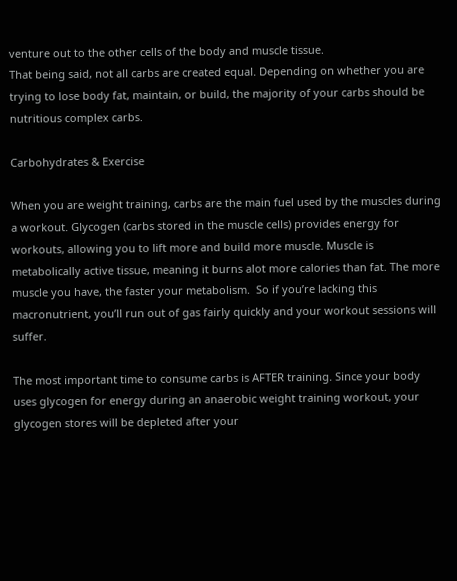venture out to the other cells of the body and muscle tissue.
That being said, not all carbs are created equal. Depending on whether you are trying to lose body fat, maintain, or build, the majority of your carbs should be nutritious complex carbs.

Carbohydrates & Exercise

When you are weight training, carbs are the main fuel used by the muscles during a workout. Glycogen (carbs stored in the muscle cells) provides energy for workouts, allowing you to lift more and build more muscle. Muscle is metabolically active tissue, meaning it burns alot more calories than fat. The more muscle you have, the faster your metabolism.  So if you’re lacking this macronutrient, you’ll run out of gas fairly quickly and your workout sessions will suffer.

The most important time to consume carbs is AFTER training. Since your body uses glycogen for energy during an anaerobic weight training workout, your glycogen stores will be depleted after your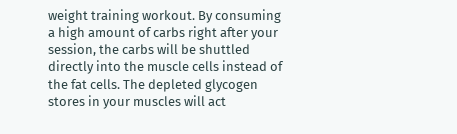weight training workout. By consuming a high amount of carbs right after your session, the carbs will be shuttled directly into the muscle cells instead of the fat cells. The depleted glycogen stores in your muscles will act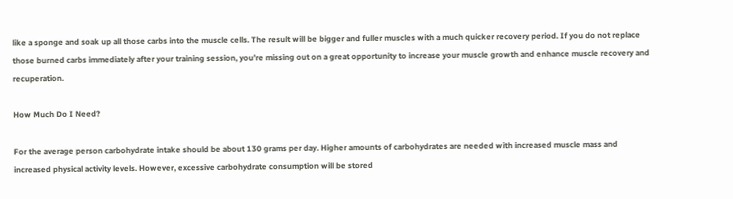like a sponge and soak up all those carbs into the muscle cells. The result will be bigger and fuller muscles with a much quicker recovery period. If you do not replace those burned carbs immediately after your training session, you’re missing out on a great opportunity to increase your muscle growth and enhance muscle recovery and recuperation.

How Much Do I Need?

For the average person carbohydrate intake should be about 130 grams per day. Higher amounts of carbohydrates are needed with increased muscle mass and increased physical activity levels. However, excessive carbohydrate consumption will be stored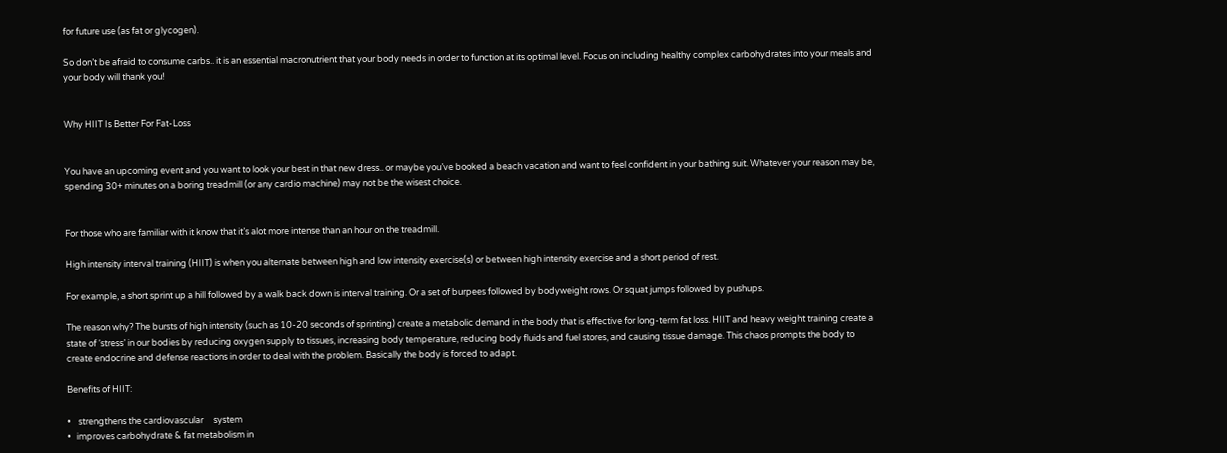for future use (as fat or glycogen).

So don’t be afraid to consume carbs.. it is an essential macronutrient that your body needs in order to function at its optimal level. Focus on including healthy complex carbohydrates into your meals and your body will thank you!


Why HIIT Is Better For Fat-Loss


You have an upcoming event and you want to look your best in that new dress.. or maybe you’ve booked a beach vacation and want to feel confident in your bathing suit. Whatever your reason may be, spending 30+ minutes on a boring treadmill (or any cardio machine) may not be the wisest choice.


For those who are familiar with it know that it’s alot more intense than an hour on the treadmill.

High intensity interval training (HIIT) is when you alternate between high and low intensity exercise(s) or between high intensity exercise and a short period of rest.

For example, a short sprint up a hill followed by a walk back down is interval training. Or a set of burpees followed by bodyweight rows. Or squat jumps followed by pushups.

The reason why? The bursts of high intensity (such as 10-20 seconds of sprinting) create a metabolic demand in the body that is effective for long-term fat loss. HIIT and heavy weight training create a state of ‘stress’ in our bodies by reducing oxygen supply to tissues, increasing body temperature, reducing body fluids and fuel stores, and causing tissue damage. This chaos prompts the body to create endocrine and defense reactions in order to deal with the problem. Basically the body is forced to adapt.

Benefits of HIIT:

•    strengthens the cardiovascular     system
•   improves carbohydrate & fat metabolism in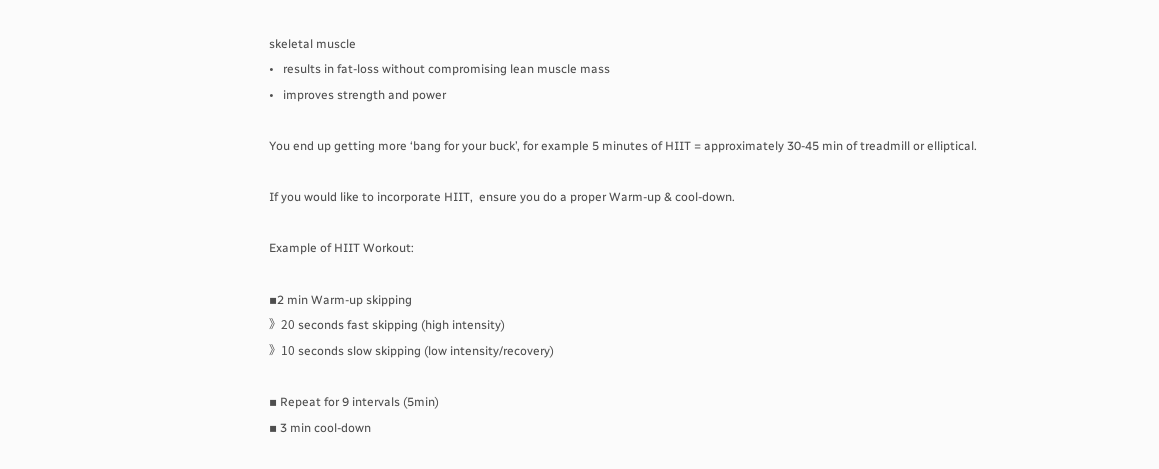skeletal muscle
•   results in fat-loss without compromising lean muscle mass
•   improves strength and power

You end up getting more ‘bang for your buck’, for example 5 minutes of HIIT = approximately 30-45 min of treadmill or elliptical.

If you would like to incorporate HIIT,  ensure you do a proper Warm-up & cool-down.

Example of HIIT Workout:

▪2 min Warm-up skipping
》20 seconds fast skipping (high intensity)
》10 seconds slow skipping (low intensity/recovery)

▪ Repeat for 9 intervals (5min)
▪ 3 min cool-down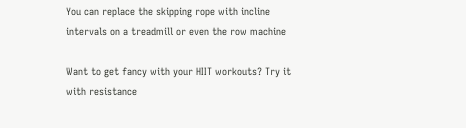You can replace the skipping rope with incline intervals on a treadmill or even the row machine

Want to get fancy with your HIIT workouts? Try it with resistance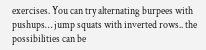exercises. You can try alternating burpees with pushups… jump squats with inverted rows.. the possibilities can be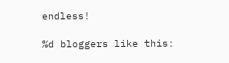endless!

%d bloggers like this: